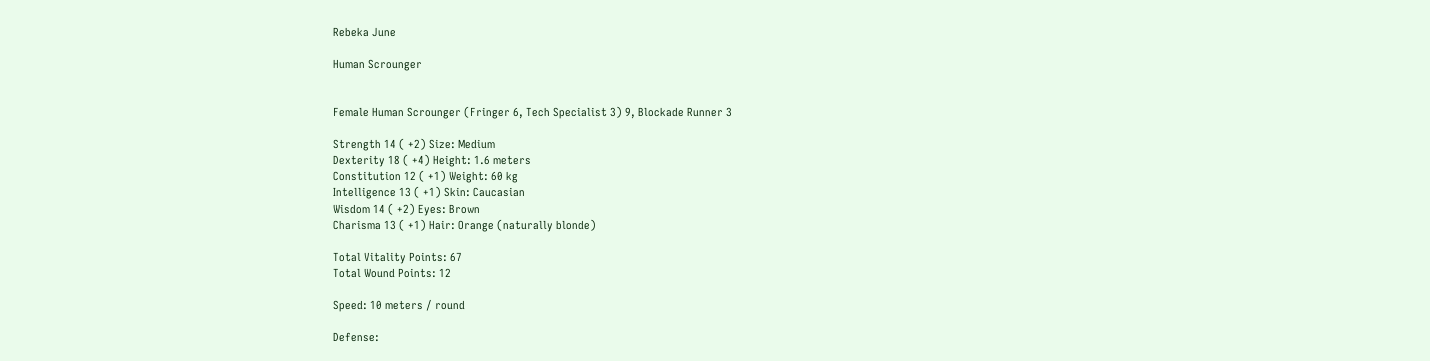Rebeka June

Human Scrounger


Female Human Scrounger (Fringer 6, Tech Specialist 3) 9, Blockade Runner 3

Strength 14 ( +2) Size: Medium
Dexterity 18 ( +4) Height: 1.6 meters
Constitution 12 ( +1) Weight: 60 kg
Intelligence 13 ( +1) Skin: Caucasian
Wisdom 14 ( +2) Eyes: Brown
Charisma 13 ( +1) Hair: Orange (naturally blonde)

Total Vitality Points: 67
Total Wound Points: 12

Speed: 10 meters / round

Defense: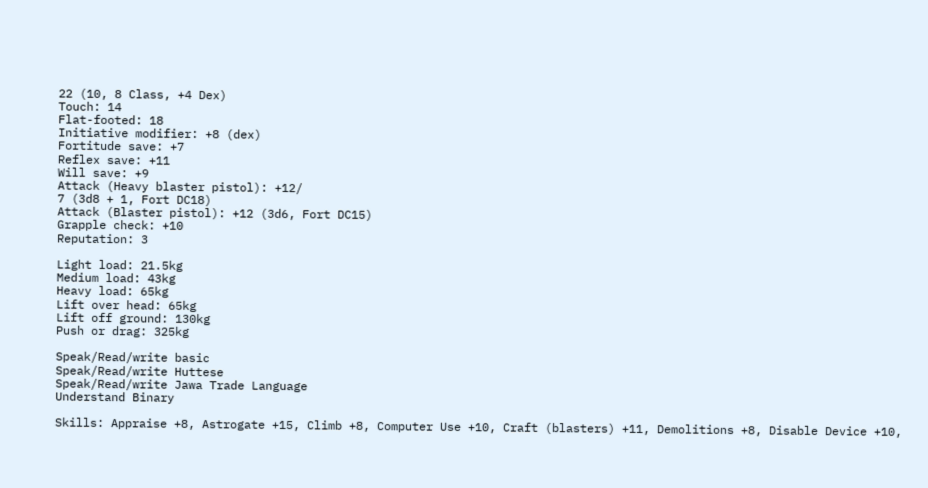22 (10, 8 Class, +4 Dex)
Touch: 14
Flat-footed: 18
Initiative modifier: +8 (dex)
Fortitude save: +7
Reflex save: +11
Will save: +9
Attack (Heavy blaster pistol): +12/
7 (3d8 + 1, Fort DC18)
Attack (Blaster pistol): +12 (3d6, Fort DC15)
Grapple check: +10
Reputation: 3

Light load: 21.5kg
Medium load: 43kg
Heavy load: 65kg
Lift over head: 65kg
Lift off ground: 130kg
Push or drag: 325kg

Speak/Read/write basic
Speak/Read/write Huttese
Speak/Read/write Jawa Trade Language
Understand Binary

Skills: Appraise +8, Astrogate +15, Climb +8, Computer Use +10, Craft (blasters) +11, Demolitions +8, Disable Device +10,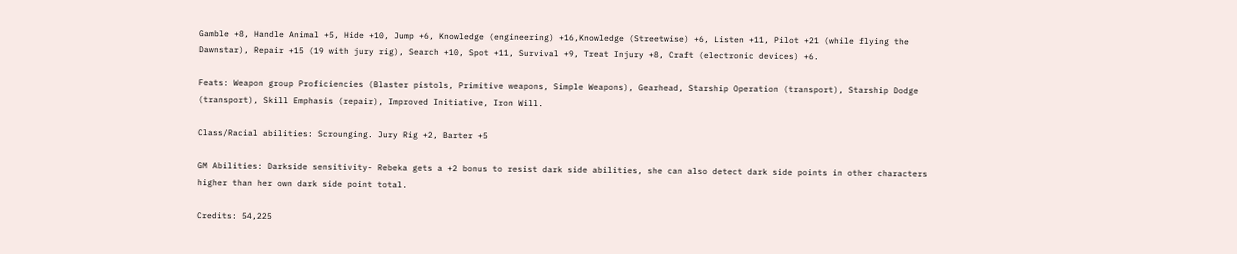Gamble +8, Handle Animal +5, Hide +10, Jump +6, Knowledge (engineering) +16,Knowledge (Streetwise) +6, Listen +11, Pilot +21 (while flying the Dawnstar), Repair +15 (19 with jury rig), Search +10, Spot +11, Survival +9, Treat Injury +8, Craft (electronic devices) +6.

Feats: Weapon group Proficiencies (Blaster pistols, Primitive weapons, Simple Weapons), Gearhead, Starship Operation (transport), Starship Dodge (transport), Skill Emphasis (repair), Improved Initiative, Iron Will.

Class/Racial abilities: Scrounging. Jury Rig +2, Barter +5

GM Abilities: Darkside sensitivity- Rebeka gets a +2 bonus to resist dark side abilities, she can also detect dark side points in other characters higher than her own dark side point total.

Credits: 54,225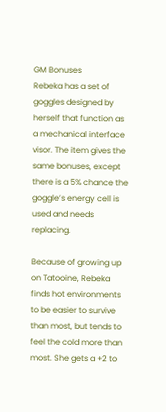GM Bonuses
Rebeka has a set of goggles designed by herself that function as a mechanical interface visor. The item gives the same bonuses, except there is a 5% chance the goggle’s energy cell is used and needs replacing.

Because of growing up on Tatooine, Rebeka finds hot environments to be easier to survive than most, but tends to feel the cold more than most. She gets a +2 to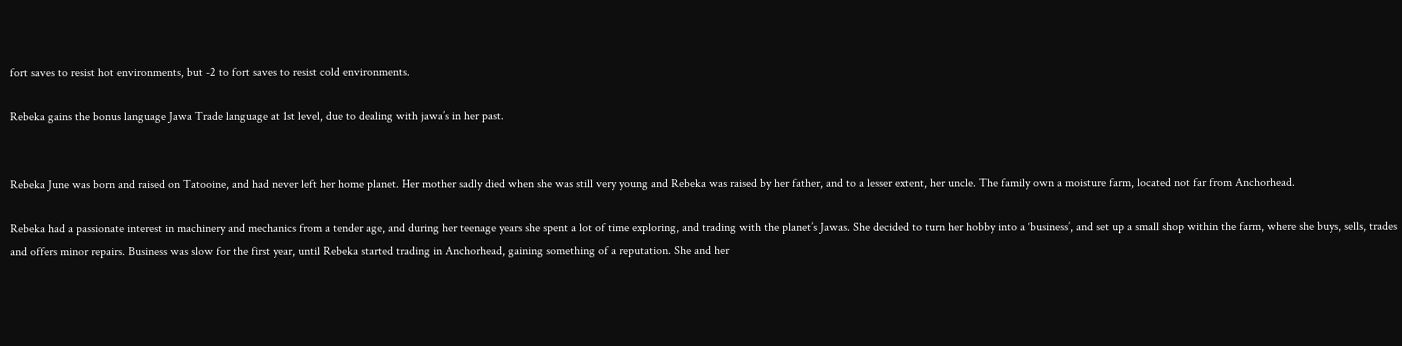fort saves to resist hot environments, but -2 to fort saves to resist cold environments.

Rebeka gains the bonus language Jawa Trade language at 1st level, due to dealing with jawa’s in her past.


Rebeka June was born and raised on Tatooine, and had never left her home planet. Her mother sadly died when she was still very young and Rebeka was raised by her father, and to a lesser extent, her uncle. The family own a moisture farm, located not far from Anchorhead.

Rebeka had a passionate interest in machinery and mechanics from a tender age, and during her teenage years she spent a lot of time exploring, and trading with the planet’s Jawas. She decided to turn her hobby into a ‘business’, and set up a small shop within the farm, where she buys, sells, trades and offers minor repairs. Business was slow for the first year, until Rebeka started trading in Anchorhead, gaining something of a reputation. She and her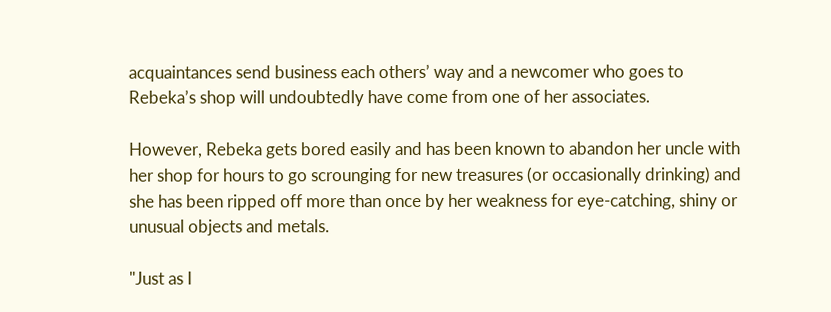acquaintances send business each others’ way and a newcomer who goes to Rebeka’s shop will undoubtedly have come from one of her associates.

However, Rebeka gets bored easily and has been known to abandon her uncle with her shop for hours to go scrounging for new treasures (or occasionally drinking) and she has been ripped off more than once by her weakness for eye-catching, shiny or unusual objects and metals.

"Just as I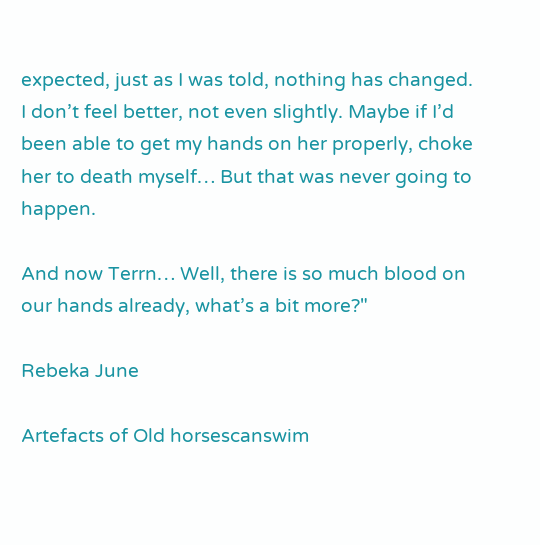expected, just as I was told, nothing has changed. I don’t feel better, not even slightly. Maybe if I’d been able to get my hands on her properly, choke her to death myself… But that was never going to happen.

And now Terrn… Well, there is so much blood on our hands already, what’s a bit more?"

Rebeka June

Artefacts of Old horsescanswim